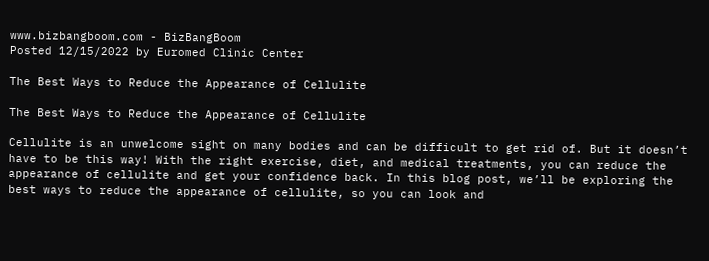www.bizbangboom.com - BizBangBoom
Posted 12/15/2022 by Euromed Clinic Center

The Best Ways to Reduce the Appearance of Cellulite

The Best Ways to Reduce the Appearance of Cellulite

Cellulite is an unwelcome sight on many bodies and can be difficult to get rid of. But it doesn’t have to be this way! With the right exercise, diet, and medical treatments, you can reduce the appearance of cellulite and get your confidence back. In this blog post, we’ll be exploring the best ways to reduce the appearance of cellulite, so you can look and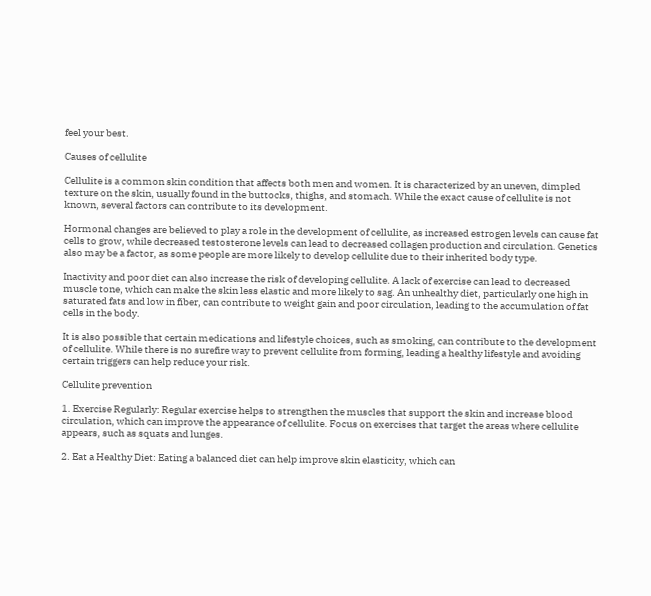feel your best.

Causes of cellulite

Cellulite is a common skin condition that affects both men and women. It is characterized by an uneven, dimpled texture on the skin, usually found in the buttocks, thighs, and stomach. While the exact cause of cellulite is not known, several factors can contribute to its development.

Hormonal changes are believed to play a role in the development of cellulite, as increased estrogen levels can cause fat cells to grow, while decreased testosterone levels can lead to decreased collagen production and circulation. Genetics also may be a factor, as some people are more likely to develop cellulite due to their inherited body type.

Inactivity and poor diet can also increase the risk of developing cellulite. A lack of exercise can lead to decreased muscle tone, which can make the skin less elastic and more likely to sag. An unhealthy diet, particularly one high in saturated fats and low in fiber, can contribute to weight gain and poor circulation, leading to the accumulation of fat cells in the body.

It is also possible that certain medications and lifestyle choices, such as smoking, can contribute to the development of cellulite. While there is no surefire way to prevent cellulite from forming, leading a healthy lifestyle and avoiding certain triggers can help reduce your risk.

Cellulite prevention

1. Exercise Regularly: Regular exercise helps to strengthen the muscles that support the skin and increase blood circulation, which can improve the appearance of cellulite. Focus on exercises that target the areas where cellulite appears, such as squats and lunges.

2. Eat a Healthy Diet: Eating a balanced diet can help improve skin elasticity, which can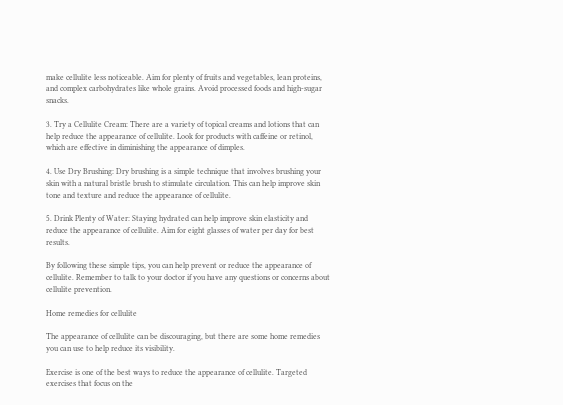make cellulite less noticeable. Aim for plenty of fruits and vegetables, lean proteins, and complex carbohydrates like whole grains. Avoid processed foods and high-sugar snacks.

3. Try a Cellulite Cream: There are a variety of topical creams and lotions that can help reduce the appearance of cellulite. Look for products with caffeine or retinol, which are effective in diminishing the appearance of dimples.

4. Use Dry Brushing: Dry brushing is a simple technique that involves brushing your skin with a natural bristle brush to stimulate circulation. This can help improve skin tone and texture and reduce the appearance of cellulite.

5. Drink Plenty of Water: Staying hydrated can help improve skin elasticity and reduce the appearance of cellulite. Aim for eight glasses of water per day for best results.

By following these simple tips, you can help prevent or reduce the appearance of cellulite. Remember to talk to your doctor if you have any questions or concerns about cellulite prevention.

Home remedies for cellulite

The appearance of cellulite can be discouraging, but there are some home remedies you can use to help reduce its visibility.

Exercise is one of the best ways to reduce the appearance of cellulite. Targeted exercises that focus on the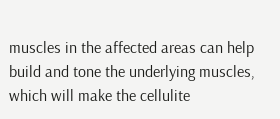muscles in the affected areas can help build and tone the underlying muscles, which will make the cellulite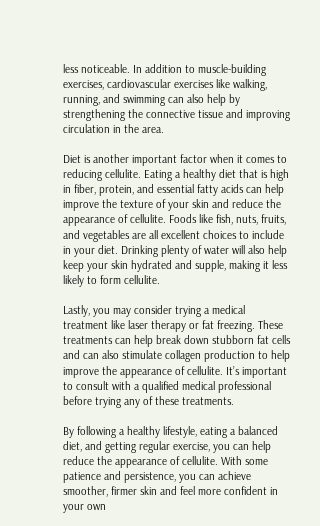less noticeable. In addition to muscle-building exercises, cardiovascular exercises like walking, running, and swimming can also help by strengthening the connective tissue and improving circulation in the area.

Diet is another important factor when it comes to reducing cellulite. Eating a healthy diet that is high in fiber, protein, and essential fatty acids can help improve the texture of your skin and reduce the appearance of cellulite. Foods like fish, nuts, fruits, and vegetables are all excellent choices to include in your diet. Drinking plenty of water will also help keep your skin hydrated and supple, making it less likely to form cellulite.

Lastly, you may consider trying a medical treatment like laser therapy or fat freezing. These treatments can help break down stubborn fat cells and can also stimulate collagen production to help improve the appearance of cellulite. It’s important to consult with a qualified medical professional before trying any of these treatments.

By following a healthy lifestyle, eating a balanced diet, and getting regular exercise, you can help reduce the appearance of cellulite. With some patience and persistence, you can achieve smoother, firmer skin and feel more confident in your own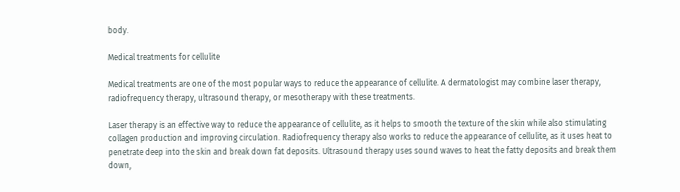body.

Medical treatments for cellulite

Medical treatments are one of the most popular ways to reduce the appearance of cellulite. A dermatologist may combine laser therapy, radiofrequency therapy, ultrasound therapy, or mesotherapy with these treatments.

Laser therapy is an effective way to reduce the appearance of cellulite, as it helps to smooth the texture of the skin while also stimulating collagen production and improving circulation. Radiofrequency therapy also works to reduce the appearance of cellulite, as it uses heat to penetrate deep into the skin and break down fat deposits. Ultrasound therapy uses sound waves to heat the fatty deposits and break them down,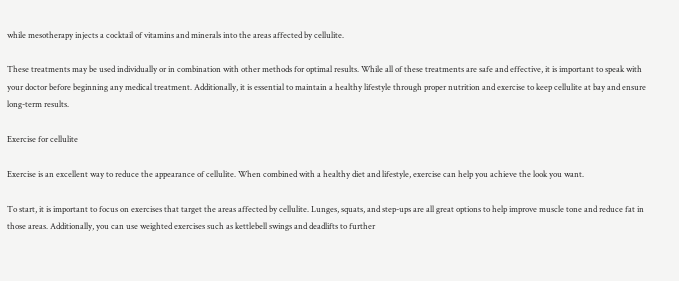while mesotherapy injects a cocktail of vitamins and minerals into the areas affected by cellulite.

These treatments may be used individually or in combination with other methods for optimal results. While all of these treatments are safe and effective, it is important to speak with your doctor before beginning any medical treatment. Additionally, it is essential to maintain a healthy lifestyle through proper nutrition and exercise to keep cellulite at bay and ensure long-term results.

Exercise for cellulite

Exercise is an excellent way to reduce the appearance of cellulite. When combined with a healthy diet and lifestyle, exercise can help you achieve the look you want.

To start, it is important to focus on exercises that target the areas affected by cellulite. Lunges, squats, and step-ups are all great options to help improve muscle tone and reduce fat in those areas. Additionally, you can use weighted exercises such as kettlebell swings and deadlifts to further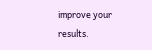improve your results.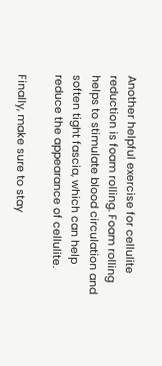Another helpful exercise for cellulite reduction is foam rolling. Foam rolling helps to stimulate blood circulation and soften tight fascia, which can help reduce the appearance of cellulite.

Finally, make sure to stay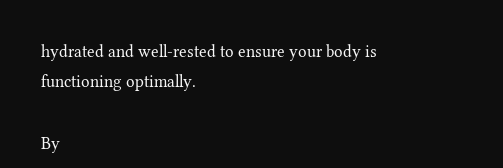hydrated and well-rested to ensure your body is functioning optimally.

By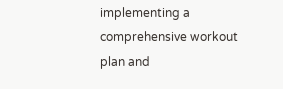implementing a comprehensive workout plan and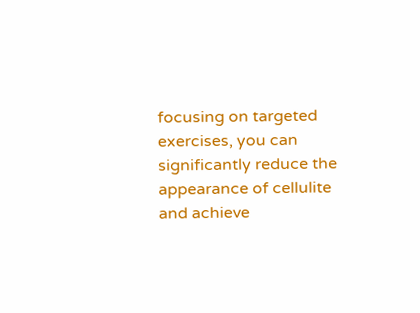focusing on targeted exercises, you can significantly reduce the appearance of cellulite and achieve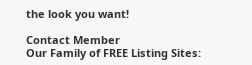the look you want!

Contact Member
Our Family of FREE Listing Sites: